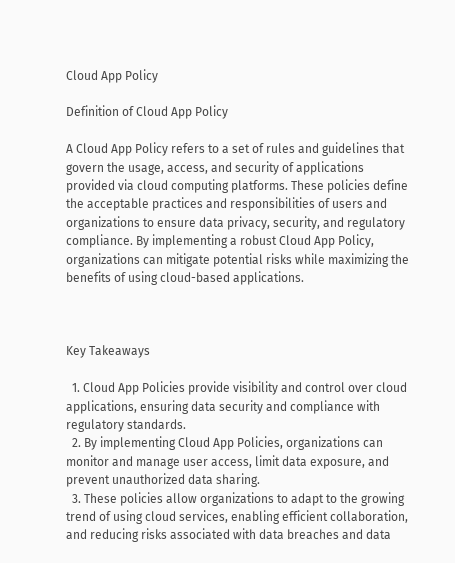Cloud App Policy

Definition of Cloud App Policy

A Cloud App Policy refers to a set of rules and guidelines that govern the usage, access, and security of applications provided via cloud computing platforms. These policies define the acceptable practices and responsibilities of users and organizations to ensure data privacy, security, and regulatory compliance. By implementing a robust Cloud App Policy, organizations can mitigate potential risks while maximizing the benefits of using cloud-based applications.



Key Takeaways

  1. Cloud App Policies provide visibility and control over cloud applications, ensuring data security and compliance with regulatory standards.
  2. By implementing Cloud App Policies, organizations can monitor and manage user access, limit data exposure, and prevent unauthorized data sharing.
  3. These policies allow organizations to adapt to the growing trend of using cloud services, enabling efficient collaboration, and reducing risks associated with data breaches and data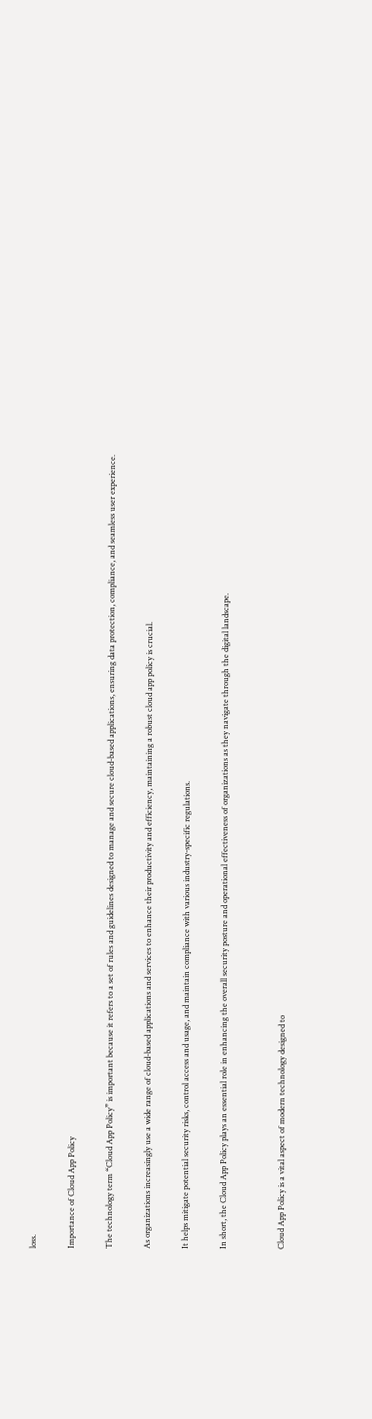loss.

Importance of Cloud App Policy

The technology term “Cloud App Policy” is important because it refers to a set of rules and guidelines designed to manage and secure cloud-based applications, ensuring data protection, compliance, and seamless user experience.

As organizations increasingly use a wide range of cloud-based applications and services to enhance their productivity and efficiency, maintaining a robust cloud app policy is crucial.

It helps mitigate potential security risks, control access and usage, and maintain compliance with various industry-specific regulations.

In short, the Cloud App Policy plays an essential role in enhancing the overall security posture and operational effectiveness of organizations as they navigate through the digital landscape.


Cloud App Policy is a vital aspect of modern technology designed to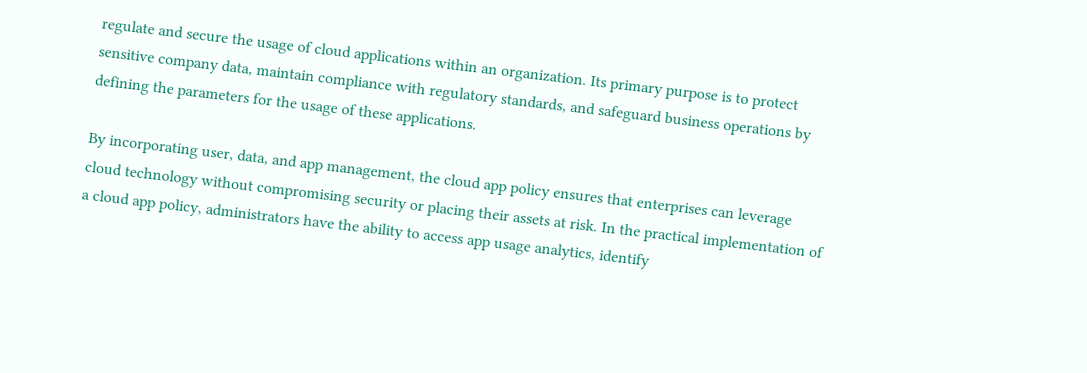regulate and secure the usage of cloud applications within an organization. Its primary purpose is to protect sensitive company data, maintain compliance with regulatory standards, and safeguard business operations by defining the parameters for the usage of these applications.

By incorporating user, data, and app management, the cloud app policy ensures that enterprises can leverage cloud technology without compromising security or placing their assets at risk. In the practical implementation of a cloud app policy, administrators have the ability to access app usage analytics, identify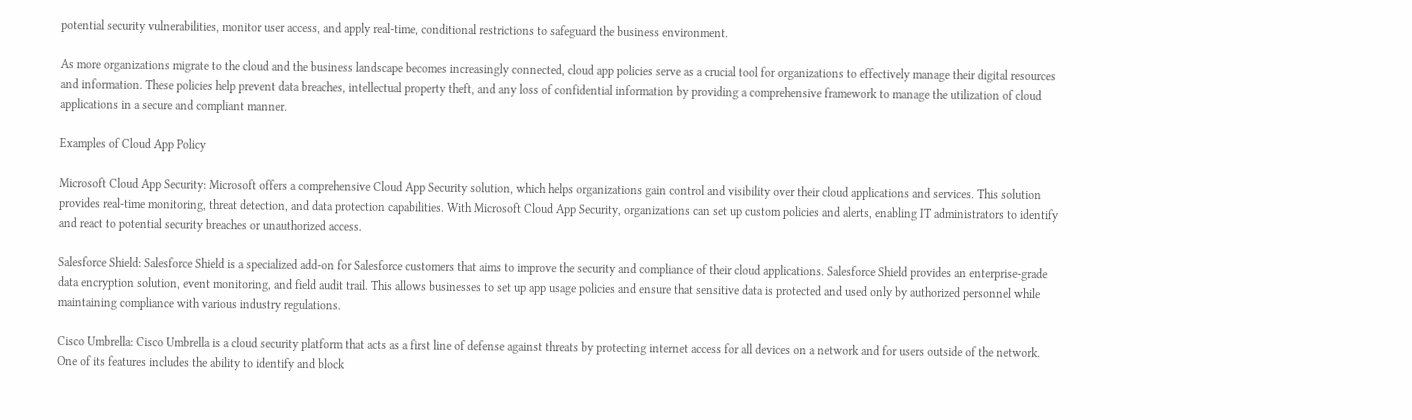potential security vulnerabilities, monitor user access, and apply real-time, conditional restrictions to safeguard the business environment.

As more organizations migrate to the cloud and the business landscape becomes increasingly connected, cloud app policies serve as a crucial tool for organizations to effectively manage their digital resources and information. These policies help prevent data breaches, intellectual property theft, and any loss of confidential information by providing a comprehensive framework to manage the utilization of cloud applications in a secure and compliant manner.

Examples of Cloud App Policy

Microsoft Cloud App Security: Microsoft offers a comprehensive Cloud App Security solution, which helps organizations gain control and visibility over their cloud applications and services. This solution provides real-time monitoring, threat detection, and data protection capabilities. With Microsoft Cloud App Security, organizations can set up custom policies and alerts, enabling IT administrators to identify and react to potential security breaches or unauthorized access.

Salesforce Shield: Salesforce Shield is a specialized add-on for Salesforce customers that aims to improve the security and compliance of their cloud applications. Salesforce Shield provides an enterprise-grade data encryption solution, event monitoring, and field audit trail. This allows businesses to set up app usage policies and ensure that sensitive data is protected and used only by authorized personnel while maintaining compliance with various industry regulations.

Cisco Umbrella: Cisco Umbrella is a cloud security platform that acts as a first line of defense against threats by protecting internet access for all devices on a network and for users outside of the network. One of its features includes the ability to identify and block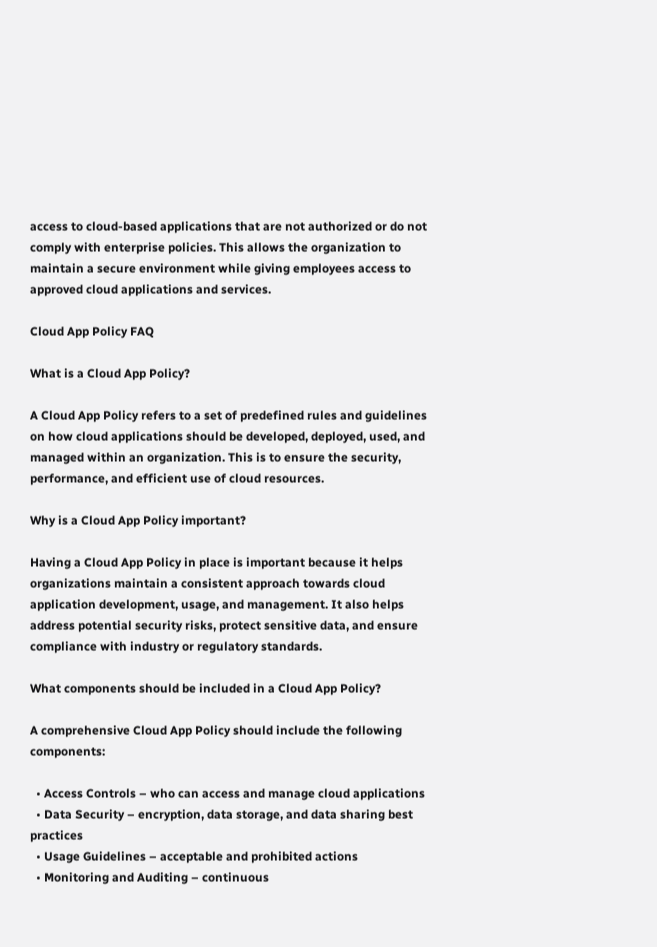access to cloud-based applications that are not authorized or do not comply with enterprise policies. This allows the organization to maintain a secure environment while giving employees access to approved cloud applications and services.

Cloud App Policy FAQ

What is a Cloud App Policy?

A Cloud App Policy refers to a set of predefined rules and guidelines on how cloud applications should be developed, deployed, used, and managed within an organization. This is to ensure the security, performance, and efficient use of cloud resources.

Why is a Cloud App Policy important?

Having a Cloud App Policy in place is important because it helps organizations maintain a consistent approach towards cloud application development, usage, and management. It also helps address potential security risks, protect sensitive data, and ensure compliance with industry or regulatory standards.

What components should be included in a Cloud App Policy?

A comprehensive Cloud App Policy should include the following components:

  • Access Controls – who can access and manage cloud applications
  • Data Security – encryption, data storage, and data sharing best practices
  • Usage Guidelines – acceptable and prohibited actions
  • Monitoring and Auditing – continuous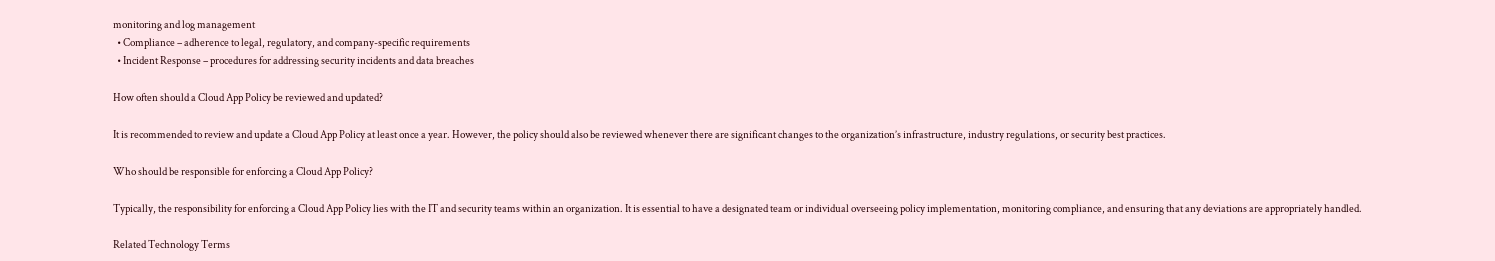monitoring and log management
  • Compliance – adherence to legal, regulatory, and company-specific requirements
  • Incident Response – procedures for addressing security incidents and data breaches

How often should a Cloud App Policy be reviewed and updated?

It is recommended to review and update a Cloud App Policy at least once a year. However, the policy should also be reviewed whenever there are significant changes to the organization’s infrastructure, industry regulations, or security best practices.

Who should be responsible for enforcing a Cloud App Policy?

Typically, the responsibility for enforcing a Cloud App Policy lies with the IT and security teams within an organization. It is essential to have a designated team or individual overseeing policy implementation, monitoring compliance, and ensuring that any deviations are appropriately handled.

Related Technology Terms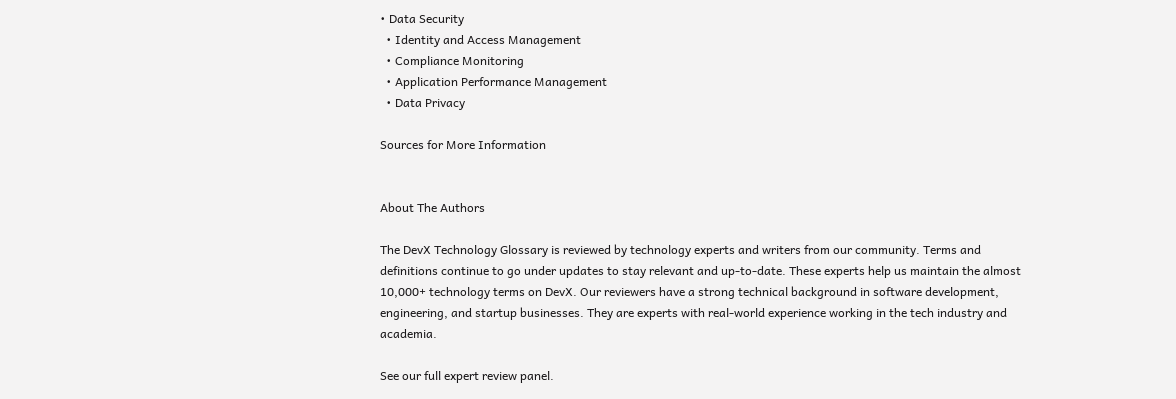• Data Security
  • Identity and Access Management
  • Compliance Monitoring
  • Application Performance Management
  • Data Privacy

Sources for More Information


About The Authors

The DevX Technology Glossary is reviewed by technology experts and writers from our community. Terms and definitions continue to go under updates to stay relevant and up-to-date. These experts help us maintain the almost 10,000+ technology terms on DevX. Our reviewers have a strong technical background in software development, engineering, and startup businesses. They are experts with real-world experience working in the tech industry and academia.

See our full expert review panel.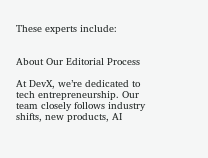These experts include:


About Our Editorial Process

At DevX, we’re dedicated to tech entrepreneurship. Our team closely follows industry shifts, new products, AI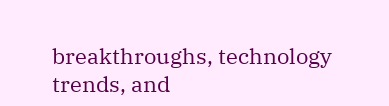breakthroughs, technology trends, and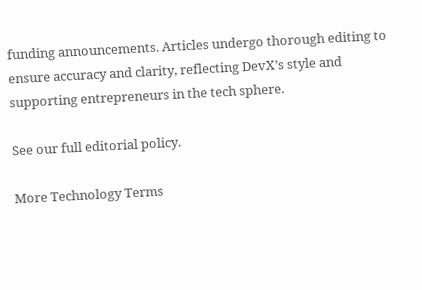funding announcements. Articles undergo thorough editing to ensure accuracy and clarity, reflecting DevX’s style and supporting entrepreneurs in the tech sphere.

See our full editorial policy.

More Technology Terms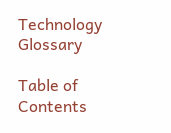Technology Glossary

Table of Contents